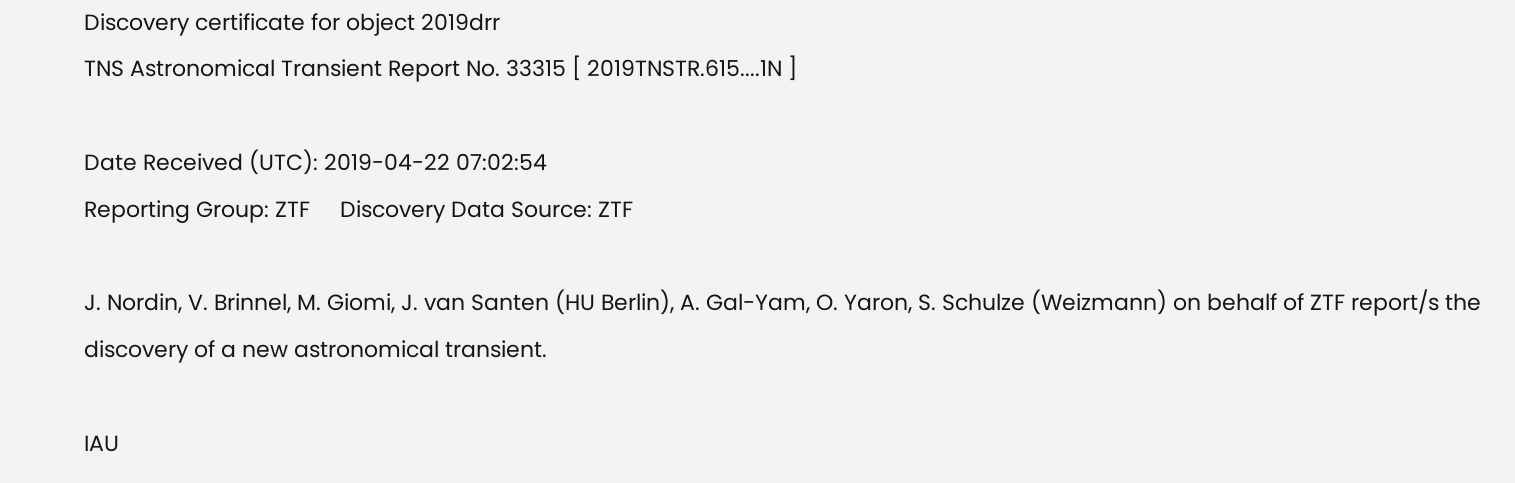Discovery certificate for object 2019drr
TNS Astronomical Transient Report No. 33315 [ 2019TNSTR.615....1N ]

Date Received (UTC): 2019-04-22 07:02:54
Reporting Group: ZTF     Discovery Data Source: ZTF

J. Nordin, V. Brinnel, M. Giomi, J. van Santen (HU Berlin), A. Gal-Yam, O. Yaron, S. Schulze (Weizmann) on behalf of ZTF report/s the discovery of a new astronomical transient.

IAU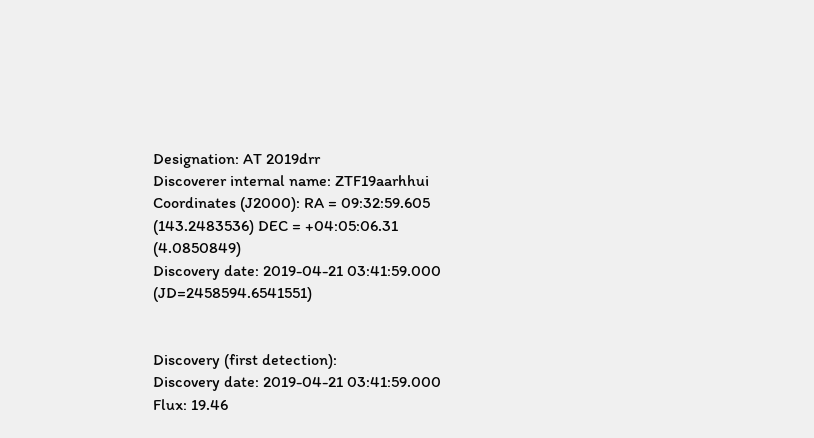Designation: AT 2019drr
Discoverer internal name: ZTF19aarhhui
Coordinates (J2000): RA = 09:32:59.605 (143.2483536) DEC = +04:05:06.31 (4.0850849)
Discovery date: 2019-04-21 03:41:59.000 (JD=2458594.6541551)


Discovery (first detection):
Discovery date: 2019-04-21 03:41:59.000
Flux: 19.46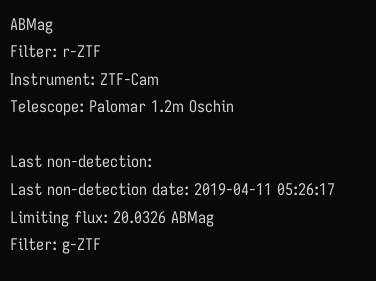ABMag
Filter: r-ZTF
Instrument: ZTF-Cam
Telescope: Palomar 1.2m Oschin

Last non-detection:
Last non-detection date: 2019-04-11 05:26:17
Limiting flux: 20.0326 ABMag
Filter: g-ZTF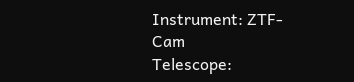Instrument: ZTF-Cam
Telescope: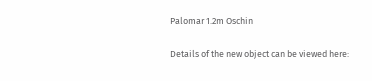Palomar 1.2m Oschin

Details of the new object can be viewed here: